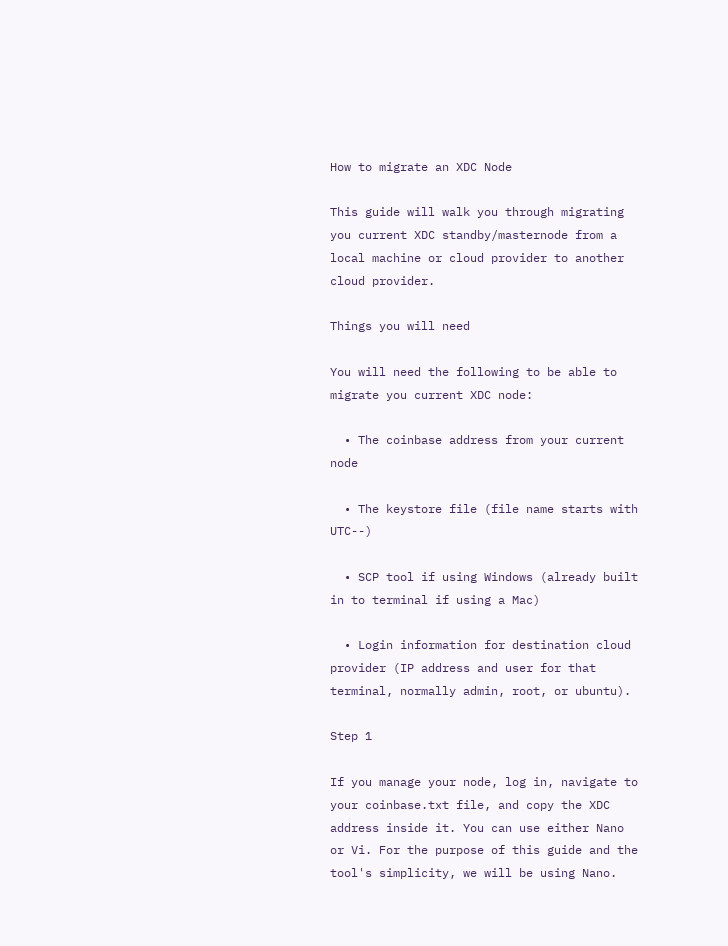How to migrate an XDC Node

This guide will walk you through migrating you current XDC standby/masternode from a local machine or cloud provider to another cloud provider.

Things you will need

You will need the following to be able to migrate you current XDC node:

  • The coinbase address from your current node

  • The keystore file (file name starts with UTC--)

  • SCP tool if using Windows (already built in to terminal if using a Mac)

  • Login information for destination cloud provider (IP address and user for that terminal, normally admin, root, or ubuntu).

Step 1

If you manage your node, log in, navigate to your coinbase.txt file, and copy the XDC address inside it. You can use either Nano or Vi. For the purpose of this guide and the tool's simplicity, we will be using Nano.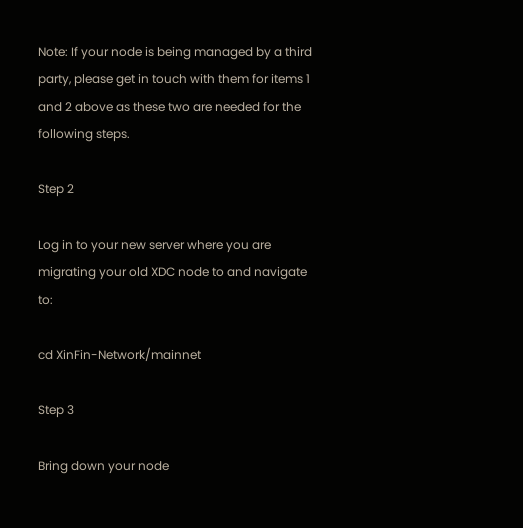Note: If your node is being managed by a third party, please get in touch with them for items 1 and 2 above as these two are needed for the following steps.

Step 2

Log in to your new server where you are migrating your old XDC node to and navigate to:

cd XinFin-Network/mainnet

Step 3

Bring down your node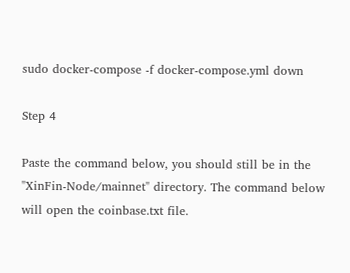sudo docker-compose -f docker-compose.yml down

Step 4

Paste the command below, you should still be in the "XinFin-Node/mainnet" directory. The command below will open the coinbase.txt file.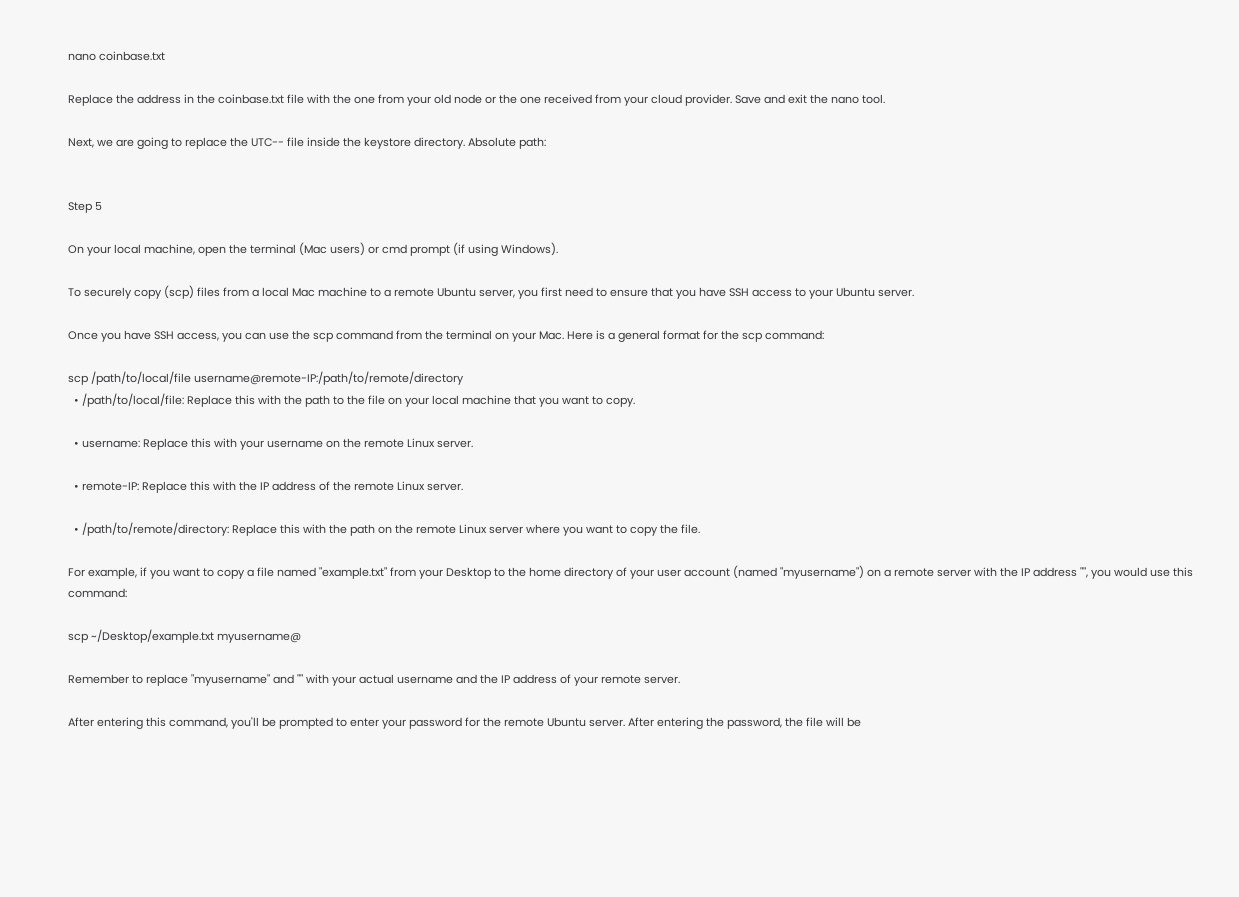nano coinbase.txt

Replace the address in the coinbase.txt file with the one from your old node or the one received from your cloud provider. Save and exit the nano tool.

Next, we are going to replace the UTC-- file inside the keystore directory. Absolute path:


Step 5

On your local machine, open the terminal (Mac users) or cmd prompt (if using Windows).

To securely copy (scp) files from a local Mac machine to a remote Ubuntu server, you first need to ensure that you have SSH access to your Ubuntu server.

Once you have SSH access, you can use the scp command from the terminal on your Mac. Here is a general format for the scp command:

scp /path/to/local/file username@remote-IP:/path/to/remote/directory
  • /path/to/local/file: Replace this with the path to the file on your local machine that you want to copy.

  • username: Replace this with your username on the remote Linux server.

  • remote-IP: Replace this with the IP address of the remote Linux server.

  • /path/to/remote/directory: Replace this with the path on the remote Linux server where you want to copy the file.

For example, if you want to copy a file named "example.txt" from your Desktop to the home directory of your user account (named "myusername") on a remote server with the IP address "", you would use this command:

scp ~/Desktop/example.txt myusername@

Remember to replace "myusername" and "" with your actual username and the IP address of your remote server.

After entering this command, you'll be prompted to enter your password for the remote Ubuntu server. After entering the password, the file will be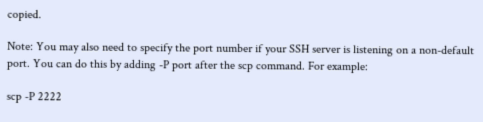copied.

Note: You may also need to specify the port number if your SSH server is listening on a non-default port. You can do this by adding -P port after the scp command. For example:

scp -P 2222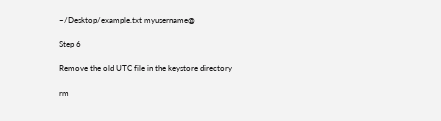~/Desktop/example.txt myusername@

Step 6

Remove the old UTC file in the keystore directory

rm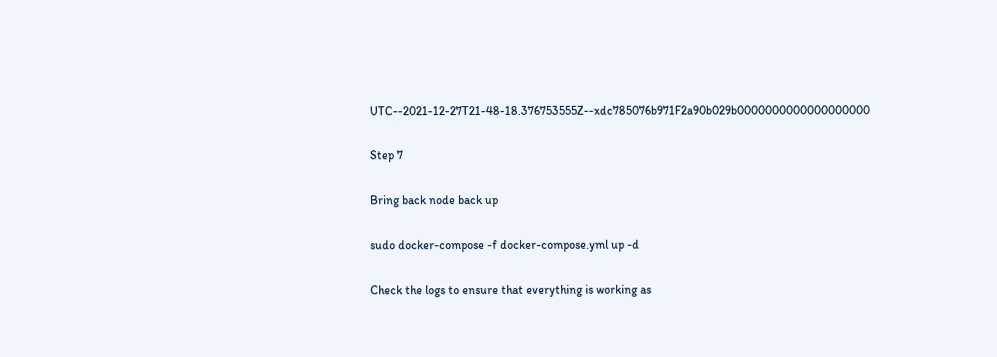UTC--2021-12-27T21-48-18.376753555Z--xdc785076b971F2a90b029b0000000000000000000

Step 7

Bring back node back up

sudo docker-compose -f docker-compose.yml up -d

Check the logs to ensure that everything is working as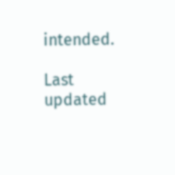intended.

Last updated